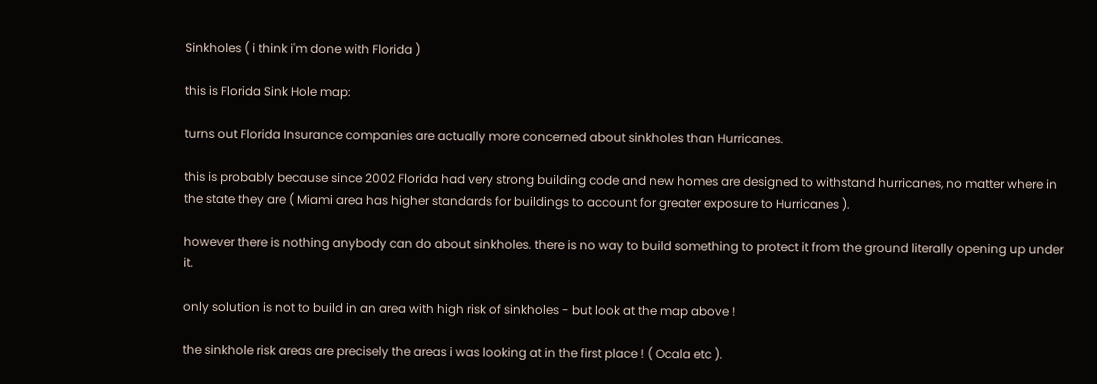Sinkholes ( i think i'm done with Florida )

this is Florida Sink Hole map:

turns out Florida Insurance companies are actually more concerned about sinkholes than Hurricanes.

this is probably because since 2002 Florida had very strong building code and new homes are designed to withstand hurricanes, no matter where in the state they are ( Miami area has higher standards for buildings to account for greater exposure to Hurricanes ).

however there is nothing anybody can do about sinkholes. there is no way to build something to protect it from the ground literally opening up under it.

only solution is not to build in an area with high risk of sinkholes - but look at the map above !

the sinkhole risk areas are precisely the areas i was looking at in the first place ! ( Ocala etc ).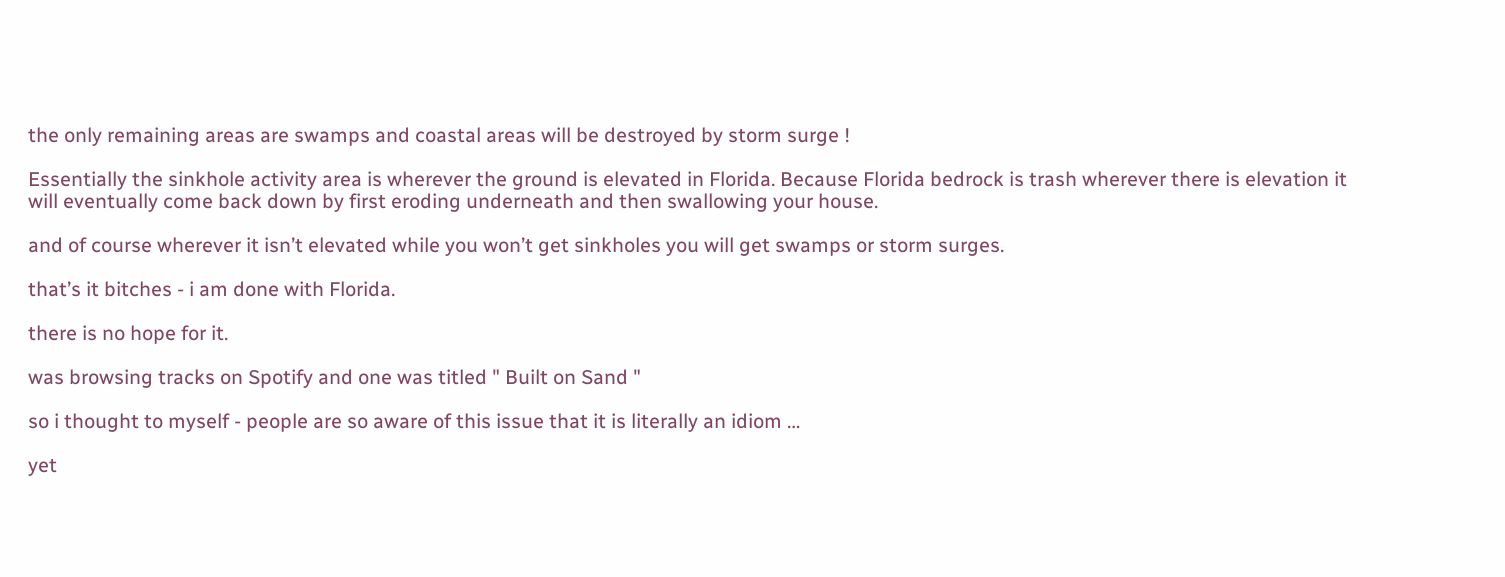the only remaining areas are swamps and coastal areas will be destroyed by storm surge !

Essentially the sinkhole activity area is wherever the ground is elevated in Florida. Because Florida bedrock is trash wherever there is elevation it will eventually come back down by first eroding underneath and then swallowing your house.

and of course wherever it isn’t elevated while you won’t get sinkholes you will get swamps or storm surges.

that’s it bitches - i am done with Florida.

there is no hope for it.

was browsing tracks on Spotify and one was titled " Built on Sand "

so i thought to myself - people are so aware of this issue that it is literally an idiom …

yet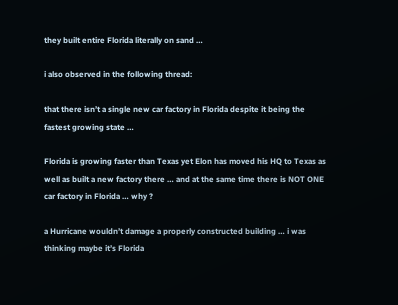they built entire Florida literally on sand …

i also observed in the following thread:

that there isn’t a single new car factory in Florida despite it being the fastest growing state …

Florida is growing faster than Texas yet Elon has moved his HQ to Texas as well as built a new factory there … and at the same time there is NOT ONE car factory in Florida … why ?

a Hurricane wouldn’t damage a properly constructed building … i was thinking maybe it’s Florida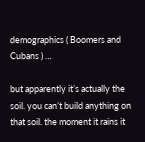demographics ( Boomers and Cubans ) …

but apparently it’s actually the soil. you can’t build anything on that soil. the moment it rains it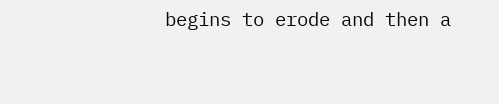begins to erode and then a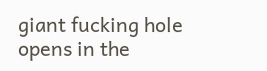giant fucking hole opens in the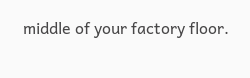middle of your factory floor.